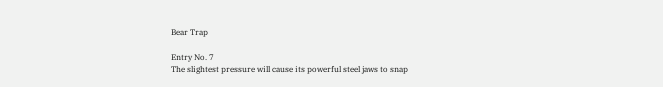Bear Trap

Entry No. 7
The slightest pressure will cause its powerful steel jaws to snap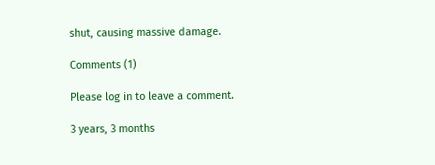shut, causing massive damage.

Comments (1)

Please log in to leave a comment.

3 years, 3 months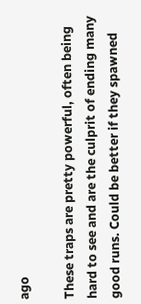ago

These traps are pretty powerful, often being hard to see and are the culprit of ending many good runs. Could be better if they spawned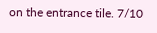on the entrance tile. 7/10